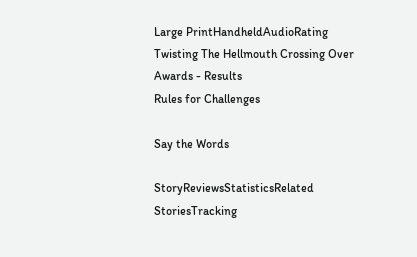Large PrintHandheldAudioRating
Twisting The Hellmouth Crossing Over Awards - Results
Rules for Challenges

Say the Words

StoryReviewsStatisticsRelated StoriesTracking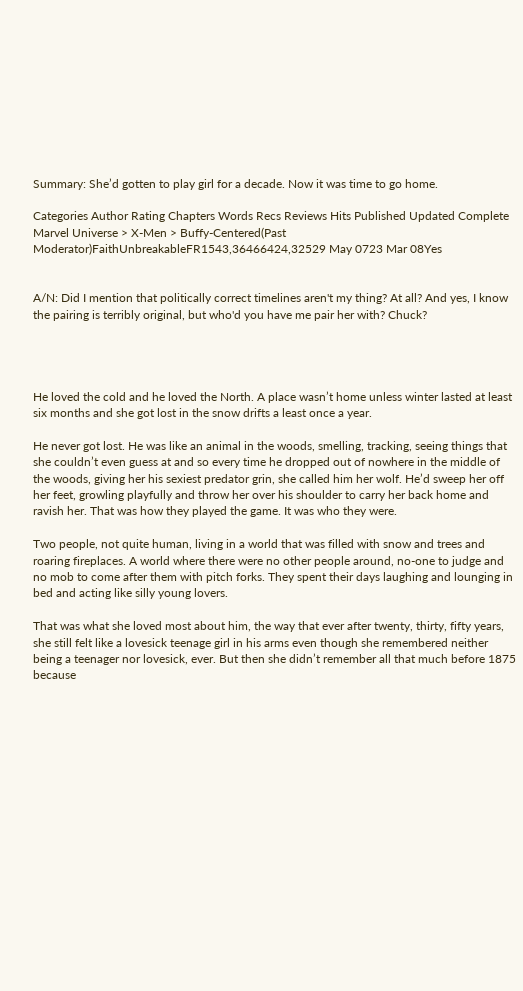Summary: She’d gotten to play girl for a decade. Now it was time to go home.

Categories Author Rating Chapters Words Recs Reviews Hits Published Updated Complete
Marvel Universe > X-Men > Buffy-Centered(Past Moderator)FaithUnbreakableFR1543,36466424,32529 May 0723 Mar 08Yes


A/N: Did I mention that politically correct timelines aren't my thing? At all? And yes, I know the pairing is terribly original, but who'd you have me pair her with? Chuck?




He loved the cold and he loved the North. A place wasn’t home unless winter lasted at least six months and she got lost in the snow drifts a least once a year.

He never got lost. He was like an animal in the woods, smelling, tracking, seeing things that she couldn’t even guess at and so every time he dropped out of nowhere in the middle of the woods, giving her his sexiest predator grin, she called him her wolf. He’d sweep her off her feet, growling playfully and throw her over his shoulder to carry her back home and ravish her. That was how they played the game. It was who they were.

Two people, not quite human, living in a world that was filled with snow and trees and roaring fireplaces. A world where there were no other people around, no-one to judge and no mob to come after them with pitch forks. They spent their days laughing and lounging in bed and acting like silly young lovers.

That was what she loved most about him, the way that ever after twenty, thirty, fifty years, she still felt like a lovesick teenage girl in his arms even though she remembered neither being a teenager nor lovesick, ever. But then she didn’t remember all that much before 1875 because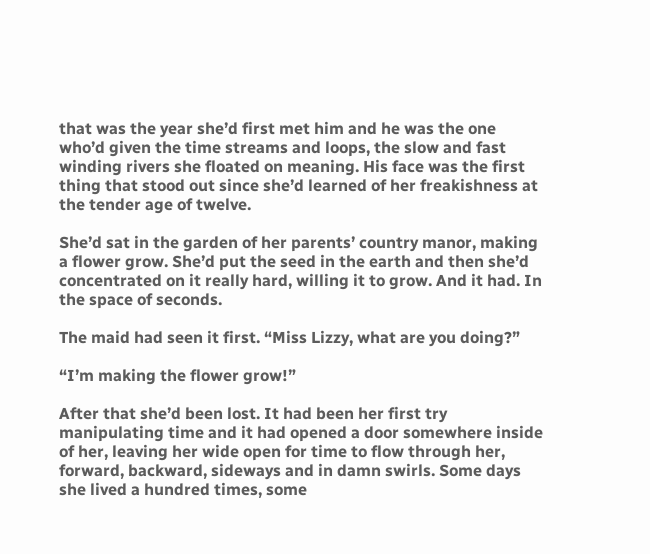that was the year she’d first met him and he was the one who’d given the time streams and loops, the slow and fast winding rivers she floated on meaning. His face was the first thing that stood out since she’d learned of her freakishness at the tender age of twelve.

She’d sat in the garden of her parents’ country manor, making a flower grow. She’d put the seed in the earth and then she’d concentrated on it really hard, willing it to grow. And it had. In the space of seconds.

The maid had seen it first. “Miss Lizzy, what are you doing?”

“I’m making the flower grow!”

After that she’d been lost. It had been her first try manipulating time and it had opened a door somewhere inside of her, leaving her wide open for time to flow through her, forward, backward, sideways and in damn swirls. Some days she lived a hundred times, some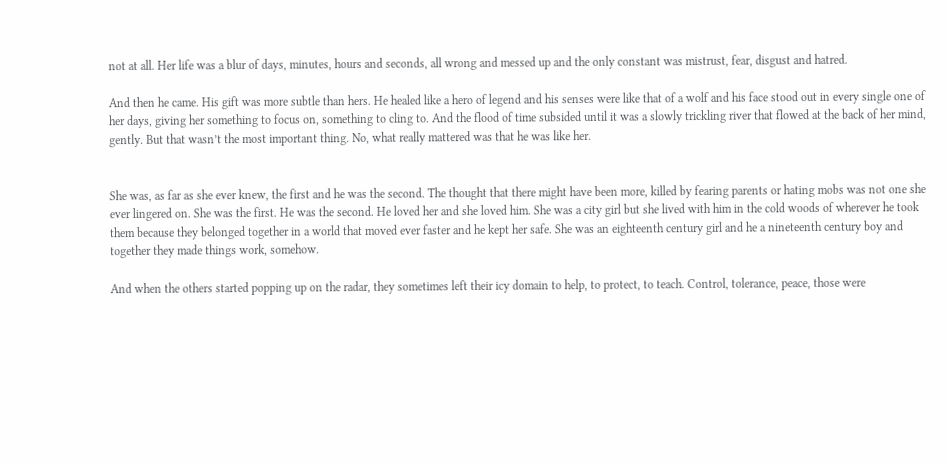not at all. Her life was a blur of days, minutes, hours and seconds, all wrong and messed up and the only constant was mistrust, fear, disgust and hatred.

And then he came. His gift was more subtle than hers. He healed like a hero of legend and his senses were like that of a wolf and his face stood out in every single one of her days, giving her something to focus on, something to cling to. And the flood of time subsided until it was a slowly trickling river that flowed at the back of her mind, gently. But that wasn’t the most important thing. No, what really mattered was that he was like her.


She was, as far as she ever knew, the first and he was the second. The thought that there might have been more, killed by fearing parents or hating mobs was not one she ever lingered on. She was the first. He was the second. He loved her and she loved him. She was a city girl but she lived with him in the cold woods of wherever he took them because they belonged together in a world that moved ever faster and he kept her safe. She was an eighteenth century girl and he a nineteenth century boy and together they made things work, somehow.

And when the others started popping up on the radar, they sometimes left their icy domain to help, to protect, to teach. Control, tolerance, peace, those were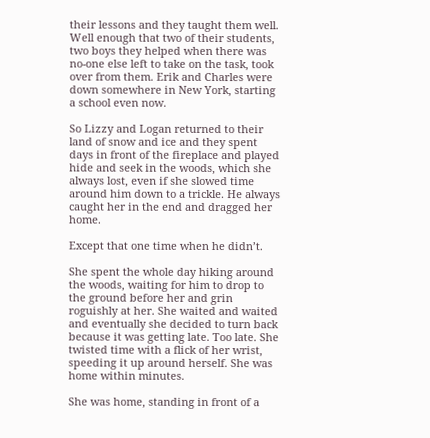their lessons and they taught them well. Well enough that two of their students, two boys they helped when there was no-one else left to take on the task, took over from them. Erik and Charles were down somewhere in New York, starting a school even now.

So Lizzy and Logan returned to their land of snow and ice and they spent days in front of the fireplace and played hide and seek in the woods, which she always lost, even if she slowed time around him down to a trickle. He always caught her in the end and dragged her home.

Except that one time when he didn’t.

She spent the whole day hiking around the woods, waiting for him to drop to the ground before her and grin roguishly at her. She waited and waited and eventually she decided to turn back because it was getting late. Too late. She twisted time with a flick of her wrist, speeding it up around herself. She was home within minutes.

She was home, standing in front of a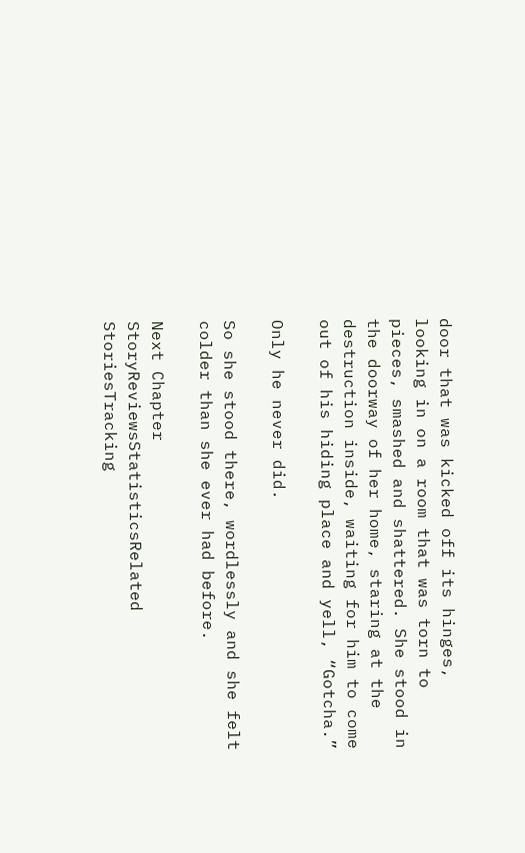door that was kicked off its hinges, looking in on a room that was torn to pieces, smashed and shattered. She stood in the doorway of her home, staring at the destruction inside, waiting for him to come out of his hiding place and yell, “Gotcha.”

Only he never did.

So she stood there, wordlessly and she felt colder than she ever had before.

Next Chapter
StoryReviewsStatisticsRelated StoriesTracking